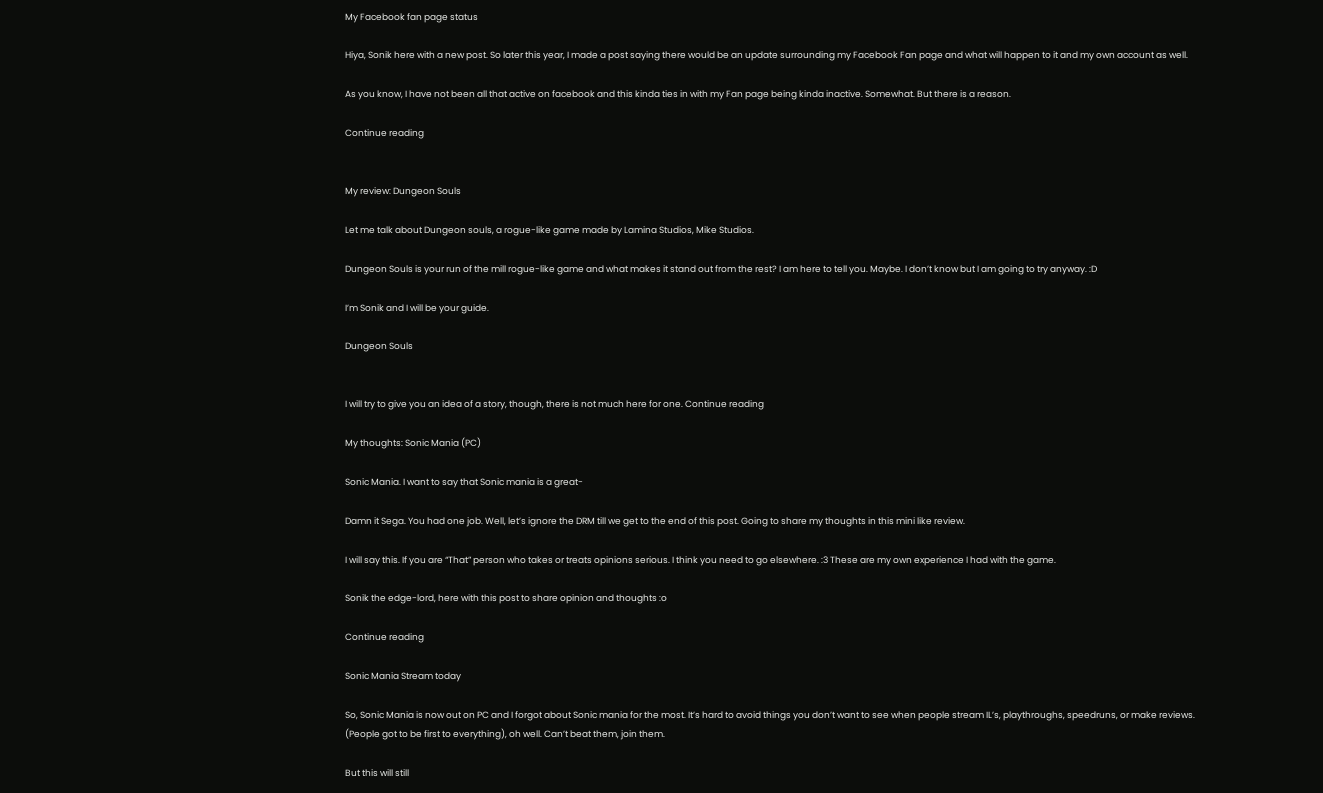My Facebook fan page status

Hiya, Sonik here with a new post. So later this year, I made a post saying there would be an update surrounding my Facebook Fan page and what will happen to it and my own account as well.

As you know, I have not been all that active on facebook and this kinda ties in with my Fan page being kinda inactive. Somewhat. But there is a reason.

Continue reading


My review: Dungeon Souls

Let me talk about Dungeon souls, a rogue-like game made by Lamina Studios, Mike Studios.

Dungeon Souls is your run of the mill rogue-like game and what makes it stand out from the rest? I am here to tell you. Maybe. I don’t know but I am going to try anyway. :D

I’m Sonik and I will be your guide.

Dungeon Souls


I will try to give you an idea of a story, though, there is not much here for one. Continue reading

My thoughts: Sonic Mania (PC)

Sonic Mania. I want to say that Sonic mania is a great-

Damn it Sega. You had one job. Well, let’s ignore the DRM till we get to the end of this post. Going to share my thoughts in this mini like review.

I will say this. If you are “That” person who takes or treats opinions serious. I think you need to go elsewhere. :3 These are my own experience I had with the game.

Sonik the edge-lord, here with this post to share opinion and thoughts :o

Continue reading

Sonic Mania Stream today

So, Sonic Mania is now out on PC and I forgot about Sonic mania for the most. It’s hard to avoid things you don’t want to see when people stream IL’s, playthroughs, speedruns, or make reviews. (People got to be first to everything), oh well. Can’t beat them, join them.

But this will still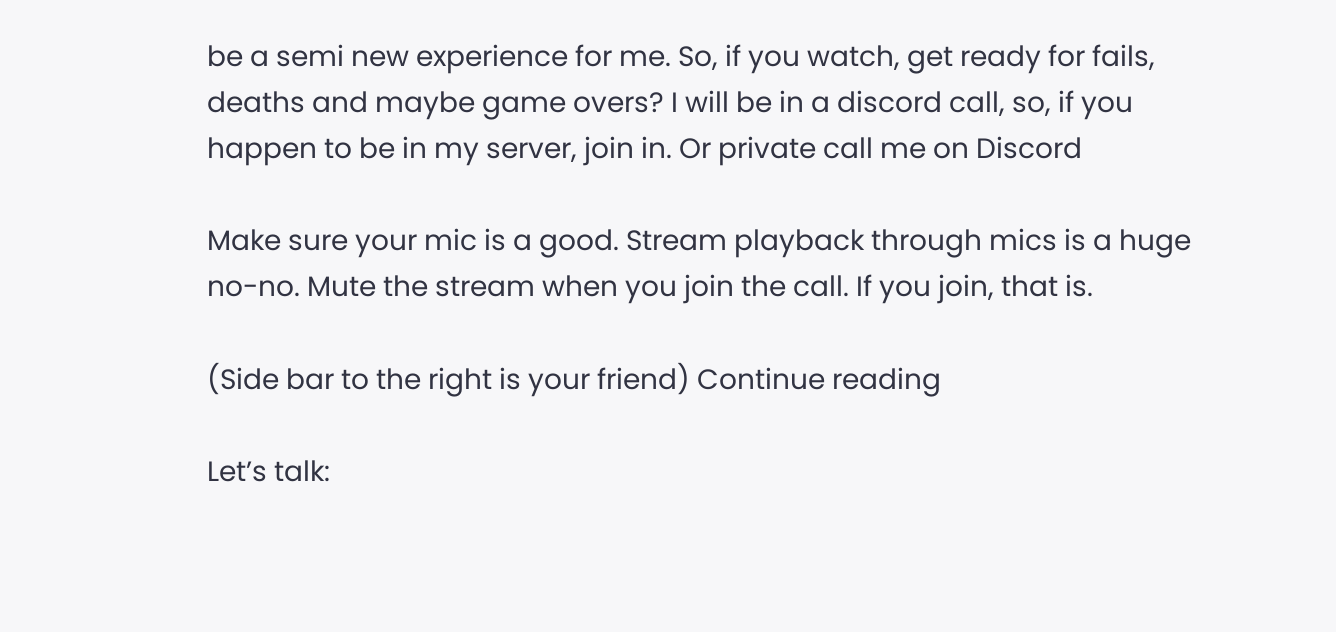be a semi new experience for me. So, if you watch, get ready for fails, deaths and maybe game overs? I will be in a discord call, so, if you happen to be in my server, join in. Or private call me on Discord

Make sure your mic is a good. Stream playback through mics is a huge no-no. Mute the stream when you join the call. If you join, that is.

(Side bar to the right is your friend) Continue reading

Let’s talk: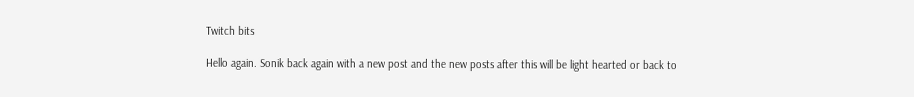Twitch bits

Hello again. Sonik back again with a new post and the new posts after this will be light hearted or back to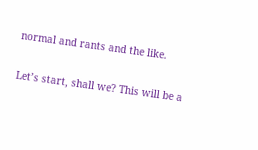normal and rants and the like.

Let’s start, shall we? This will be a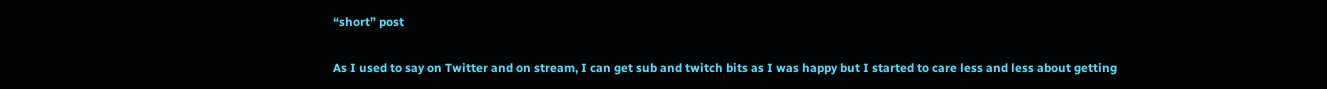“short” post

As I used to say on Twitter and on stream, I can get sub and twitch bits as I was happy but I started to care less and less about getting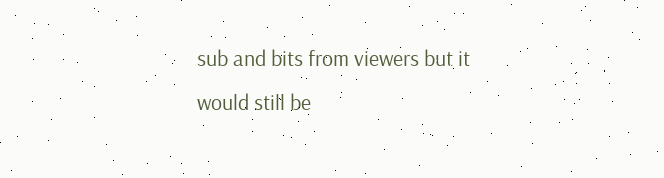sub and bits from viewers but it would still be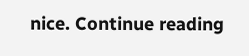nice. Continue reading